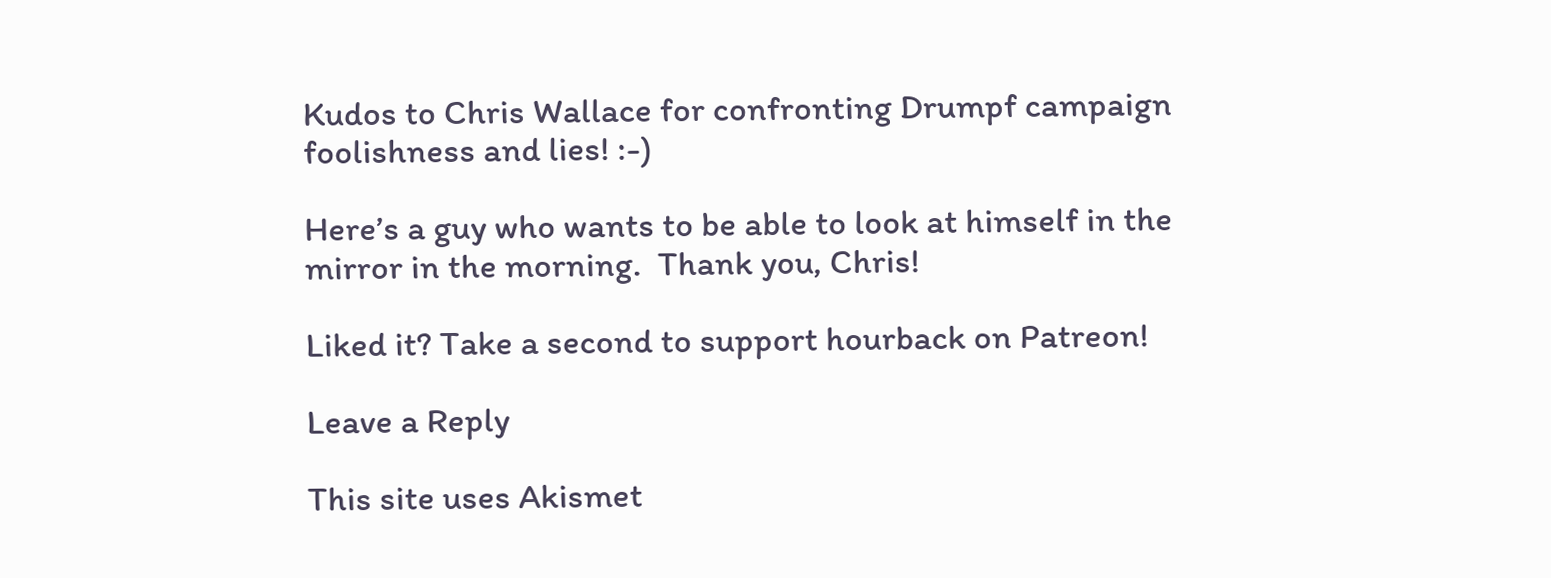Kudos to Chris Wallace for confronting Drumpf campaign foolishness and lies! :-)

Here’s a guy who wants to be able to look at himself in the mirror in the morning.  Thank you, Chris!

Liked it? Take a second to support hourback on Patreon!

Leave a Reply

This site uses Akismet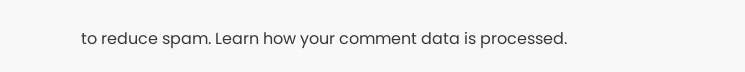to reduce spam. Learn how your comment data is processed.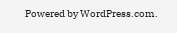Powered by WordPress.com.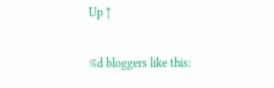Up ↑

%d bloggers like this: